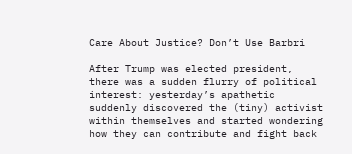Care About Justice? Don’t Use Barbri

After Trump was elected president, there was a sudden flurry of political interest: yesterday’s apathetic suddenly discovered the (tiny) activist within themselves and started wondering how they can contribute and fight back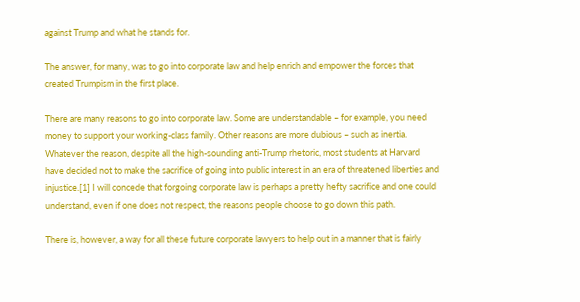against Trump and what he stands for.

The answer, for many, was to go into corporate law and help enrich and empower the forces that created Trumpism in the first place.

There are many reasons to go into corporate law. Some are understandable – for example, you need money to support your working-class family. Other reasons are more dubious – such as inertia. Whatever the reason, despite all the high-sounding anti-Trump rhetoric, most students at Harvard have decided not to make the sacrifice of going into public interest in an era of threatened liberties and injustice.[1] I will concede that forgoing corporate law is perhaps a pretty hefty sacrifice and one could understand, even if one does not respect, the reasons people choose to go down this path.

There is, however, a way for all these future corporate lawyers to help out in a manner that is fairly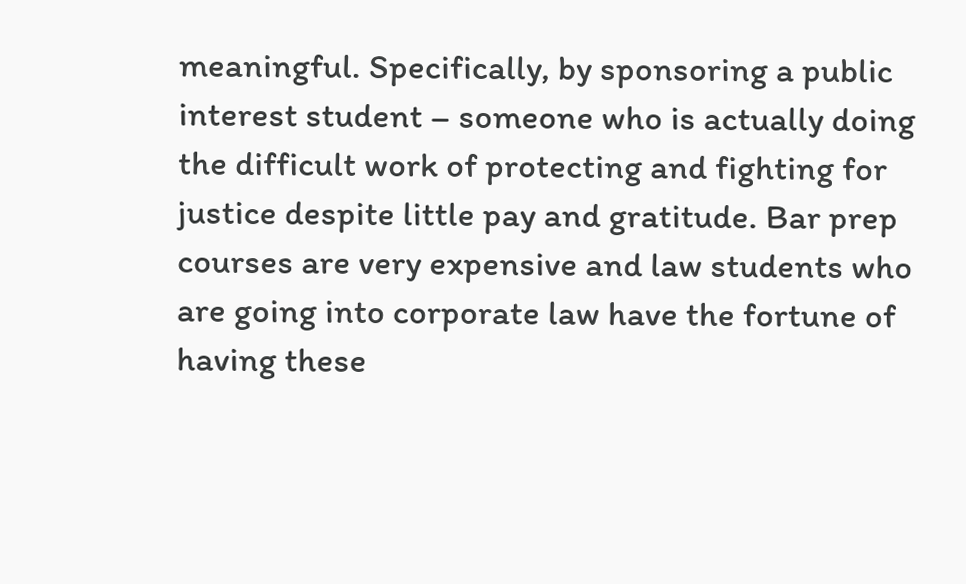meaningful. Specifically, by sponsoring a public interest student – someone who is actually doing the difficult work of protecting and fighting for justice despite little pay and gratitude. Bar prep courses are very expensive and law students who are going into corporate law have the fortune of having these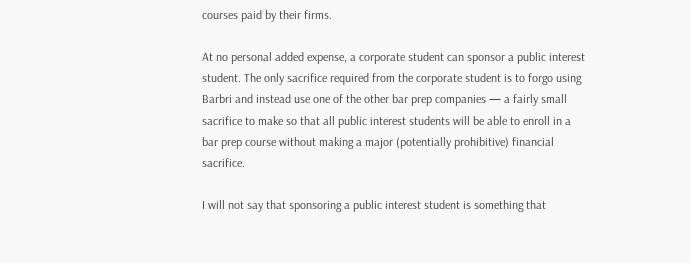courses paid by their firms.

At no personal added expense, a corporate student can sponsor a public interest student. The only sacrifice required from the corporate student is to forgo using Barbri and instead use one of the other bar prep companies — a fairly small sacrifice to make so that all public interest students will be able to enroll in a bar prep course without making a major (potentially prohibitive) financial sacrifice.

I will not say that sponsoring a public interest student is something that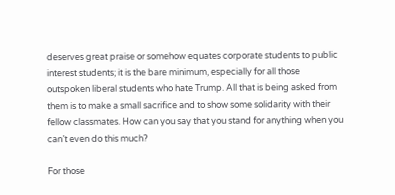deserves great praise or somehow equates corporate students to public interest students; it is the bare minimum, especially for all those outspoken liberal students who hate Trump. All that is being asked from them is to make a small sacrifice and to show some solidarity with their fellow classmates. How can you say that you stand for anything when you can’t even do this much?

For those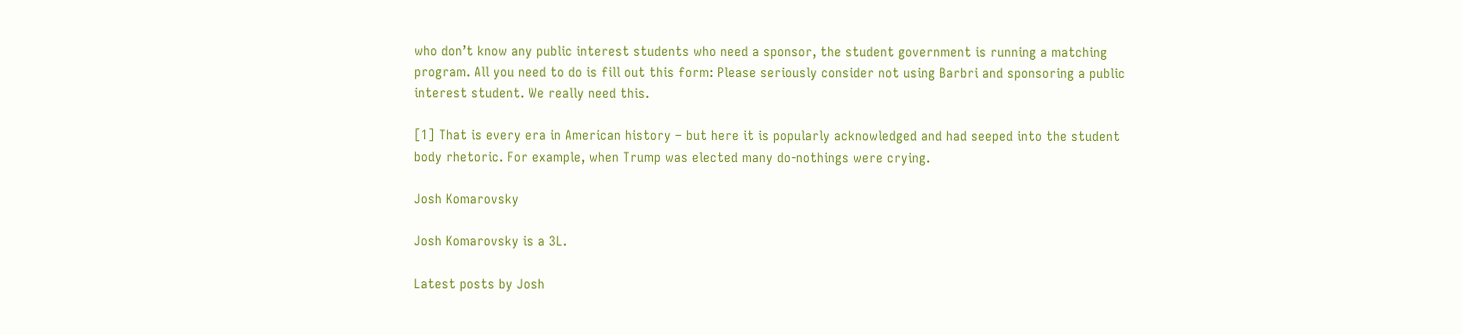who don’t know any public interest students who need a sponsor, the student government is running a matching program. All you need to do is fill out this form: Please seriously consider not using Barbri and sponsoring a public interest student. We really need this.

[1] That is every era in American history – but here it is popularly acknowledged and had seeped into the student body rhetoric. For example, when Trump was elected many do-nothings were crying.

Josh Komarovsky

Josh Komarovsky is a 3L.

Latest posts by Josh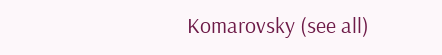Komarovsky (see all)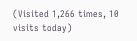(Visited 1,266 times, 10 visits today)